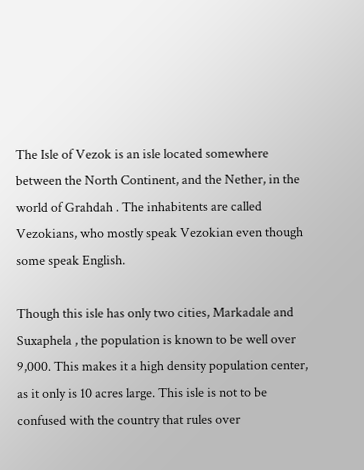The Isle of Vezok is an isle located somewhere between the North Continent, and the Nether, in the world of Grahdah . The inhabitents are called Vezokians, who mostly speak Vezokian even though some speak English.

Though this isle has only two cities, Markadale and Suxaphela , the population is known to be well over 9,000. This makes it a high density population center, as it only is 10 acres large. This isle is not to be confused with the country that rules over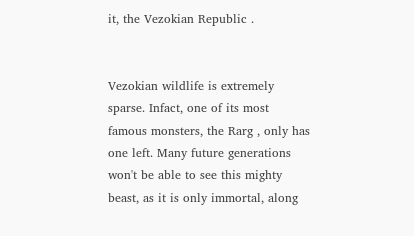it, the Vezokian Republic .


Vezokian wildlife is extremely sparse. Infact, one of its most famous monsters, the Rarg , only has one left. Many future generations won't be able to see this mighty beast, as it is only immortal, along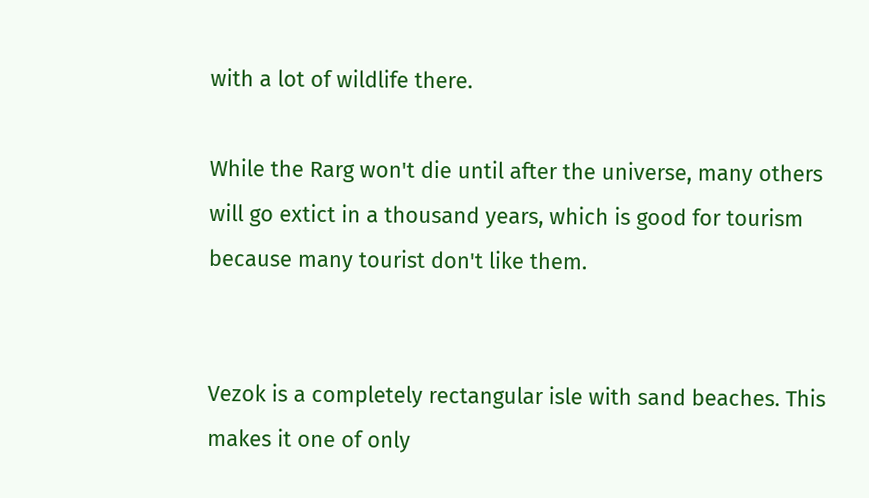with a lot of wildlife there.

While the Rarg won't die until after the universe, many others will go extict in a thousand years, which is good for tourism because many tourist don't like them.


Vezok is a completely rectangular isle with sand beaches. This makes it one of only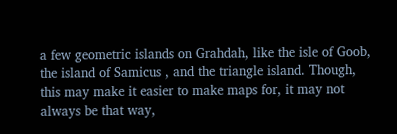a few geometric islands on Grahdah, like the isle of Goob, the island of Samicus , and the triangle island. Though, this may make it easier to make maps for, it may not always be that way,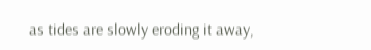as tides are slowly eroding it away,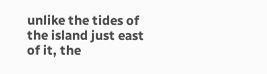unlike the tides of the island just east of it, the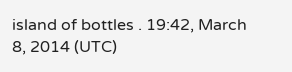island of bottles . 19:42, March 8, 2014 (UTC)